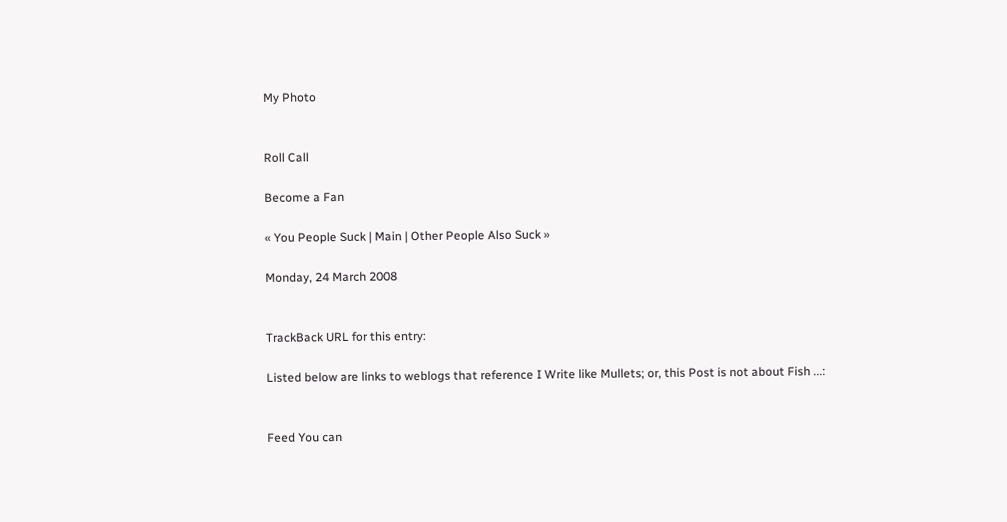My Photo


Roll Call

Become a Fan

« You People Suck | Main | Other People Also Suck »

Monday, 24 March 2008


TrackBack URL for this entry:

Listed below are links to weblogs that reference I Write like Mullets; or, this Post is not about Fish ...:


Feed You can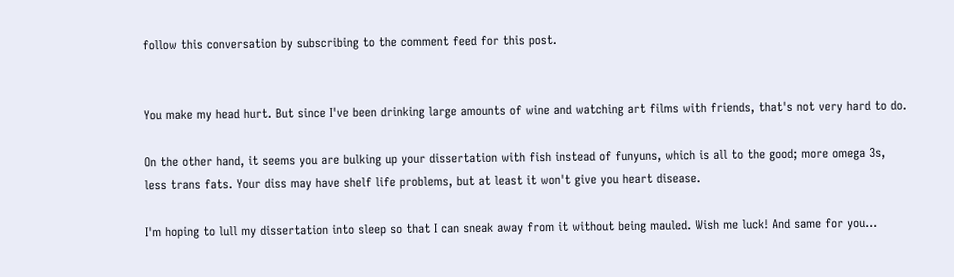follow this conversation by subscribing to the comment feed for this post.


You make my head hurt. But since I've been drinking large amounts of wine and watching art films with friends, that's not very hard to do.

On the other hand, it seems you are bulking up your dissertation with fish instead of funyuns, which is all to the good; more omega 3s, less trans fats. Your diss may have shelf life problems, but at least it won't give you heart disease.

I'm hoping to lull my dissertation into sleep so that I can sneak away from it without being mauled. Wish me luck! And same for you...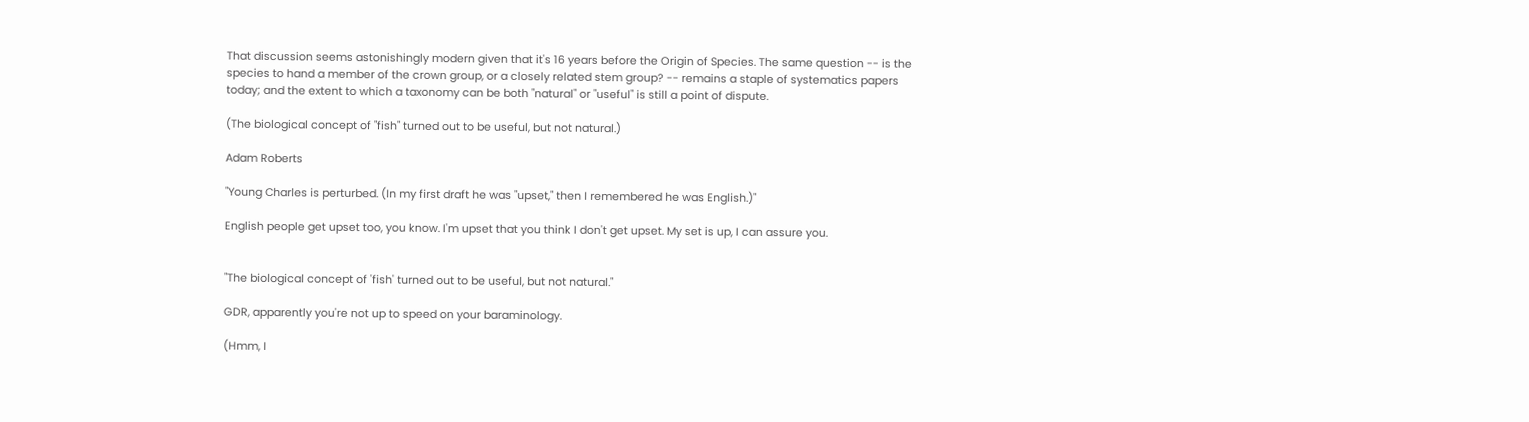That discussion seems astonishingly modern given that it's 16 years before the Origin of Species. The same question -- is the species to hand a member of the crown group, or a closely related stem group? -- remains a staple of systematics papers today; and the extent to which a taxonomy can be both "natural" or "useful" is still a point of dispute.

(The biological concept of "fish" turned out to be useful, but not natural.)

Adam Roberts

"Young Charles is perturbed. (In my first draft he was "upset," then I remembered he was English.)"

English people get upset too, you know. I'm upset that you think I don't get upset. My set is up, I can assure you.


"The biological concept of 'fish' turned out to be useful, but not natural."

GDR, apparently you're not up to speed on your baraminology.

(Hmm, I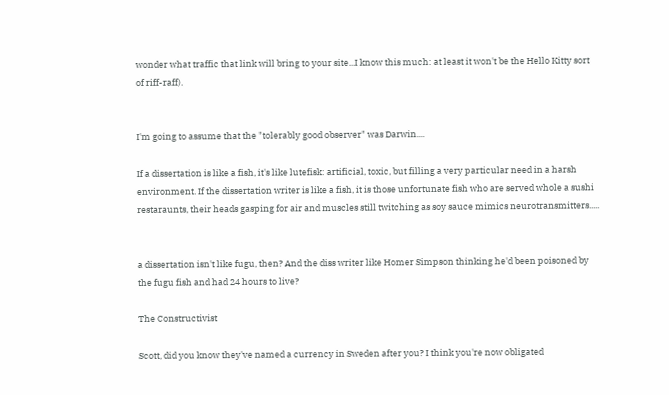wonder what traffic that link will bring to your site...I know this much: at least it won't be the Hello Kitty sort of riff-raff).


I'm going to assume that the "tolerably good observer" was Darwin....

If a dissertation is like a fish, it's like lutefisk: artificial, toxic, but filling a very particular need in a harsh environment. If the dissertation writer is like a fish, it is those unfortunate fish who are served whole a sushi restaraunts, their heads gasping for air and muscles still twitching as soy sauce mimics neurotransmitters.....


a dissertation isn't like fugu, then? And the diss writer like Homer Simpson thinking he'd been poisoned by the fugu fish and had 24 hours to live?

The Constructivist

Scott, did you know they've named a currency in Sweden after you? I think you're now obligated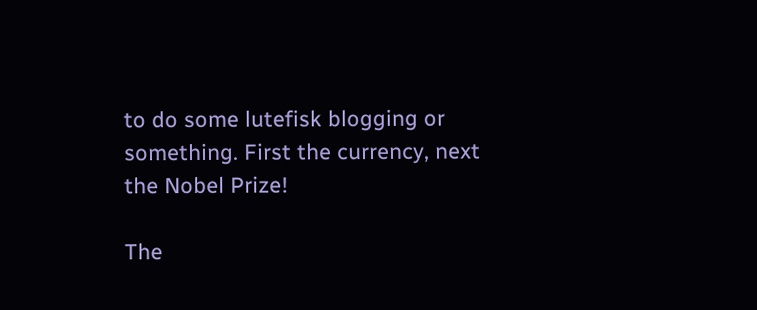to do some lutefisk blogging or something. First the currency, next the Nobel Prize!

The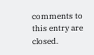comments to this entry are closed.